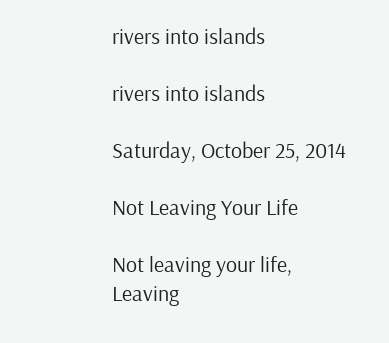rivers into islands

rivers into islands

Saturday, October 25, 2014

Not Leaving Your Life

Not leaving your life,
Leaving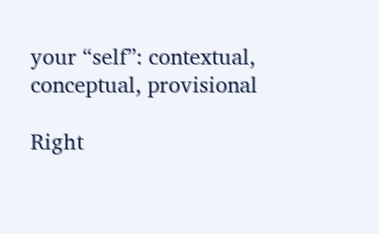your “self”: contextual, conceptual, provisional

Right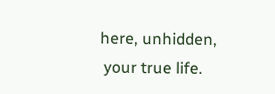here, unhidden,
 your true life.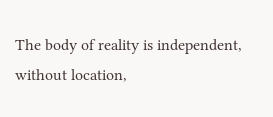The body of reality is independent, without location,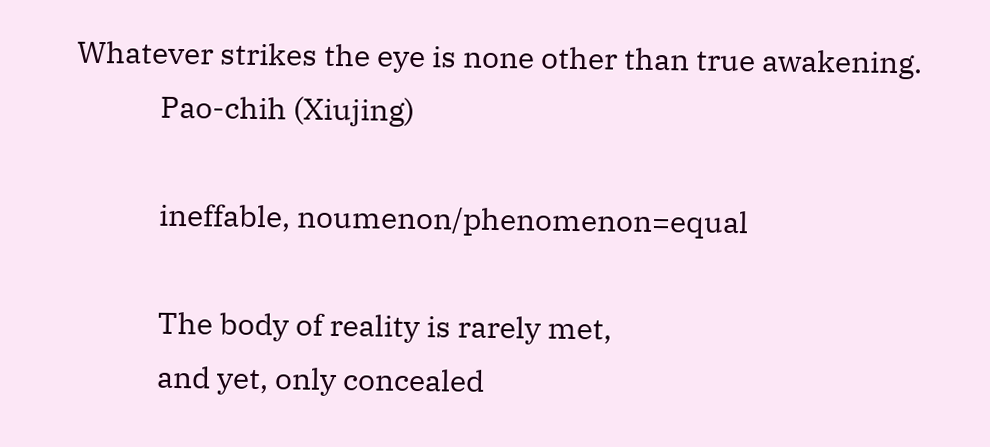Whatever strikes the eye is none other than true awakening.
            Pao-chih (Xiujing)

            ineffable, noumenon/phenomenon=equal

            The body of reality is rarely met,
            and yet, only concealed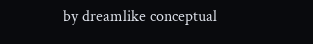by dreamlike conceptual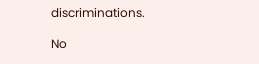discriminations.

No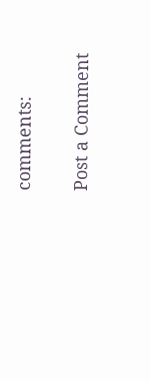comments:

Post a Comment